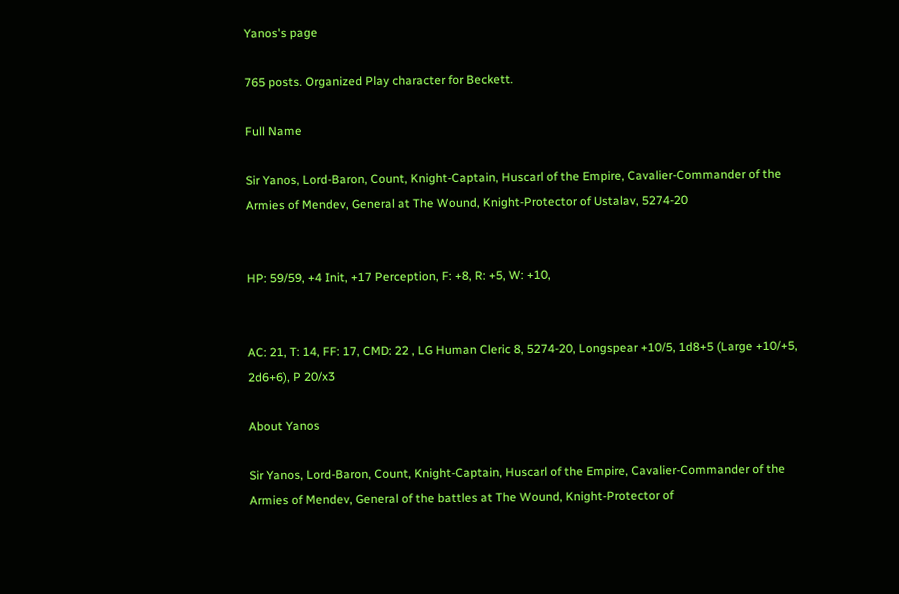Yanos's page

765 posts. Organized Play character for Beckett.

Full Name

Sir Yanos, Lord-Baron, Count, Knight-Captain, Huscarl of the Empire, Cavalier-Commander of the Armies of Mendev, General at The Wound, Knight-Protector of Ustalav, 5274-20


HP: 59/59, +4 Init, +17 Perception, F: +8, R: +5, W: +10,


AC: 21, T: 14, FF: 17, CMD: 22 , LG Human Cleric 8, 5274-20, Longspear +10/5, 1d8+5 (Large +10/+5, 2d6+6), P 20/x3

About Yanos

Sir Yanos, Lord-Baron, Count, Knight-Captain, Huscarl of the Empire, Cavalier-Commander of the Armies of Mendev, General of the battles at The Wound, Knight-Protector of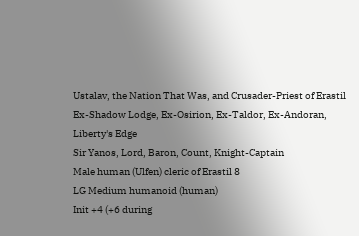Ustalav, the Nation That Was, and Crusader-Priest of Erastil
Ex-Shadow Lodge, Ex-Osirion, Ex-Taldor, Ex-Andoran, Liberty's Edge
Sir Yanos, Lord, Baron, Count, Knight-Captain
Male human (Ulfen) cleric of Erastil 8
LG Medium humanoid (human)
Init +4 (+6 during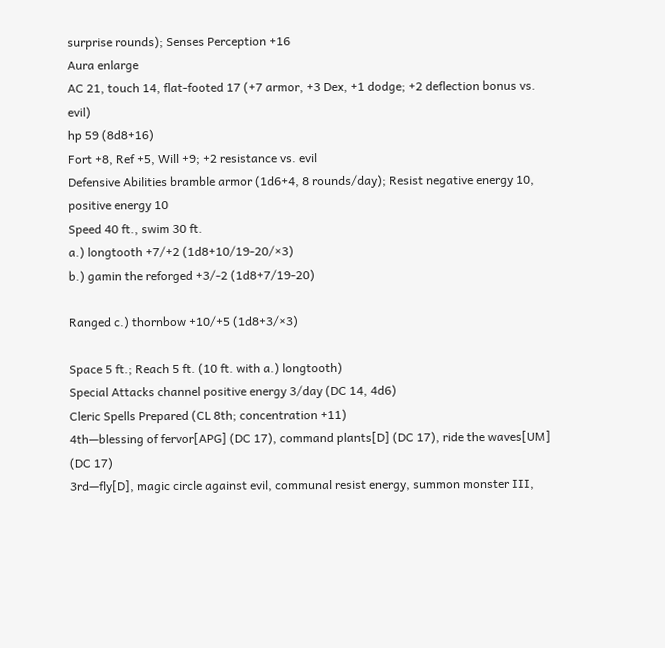surprise rounds); Senses Perception +16
Aura enlarge
AC 21, touch 14, flat-footed 17 (+7 armor, +3 Dex, +1 dodge; +2 deflection bonus vs. evil)
hp 59 (8d8+16)
Fort +8, Ref +5, Will +9; +2 resistance vs. evil
Defensive Abilities bramble armor (1d6+4, 8 rounds/day); Resist negative energy 10, positive energy 10
Speed 40 ft., swim 30 ft.
a.) longtooth +7/+2 (1d8+10/19-20/×3)
b.) gamin the reforged +3/-2 (1d8+7/19-20)

Ranged c.) thornbow +10/+5 (1d8+3/×3)

Space 5 ft.; Reach 5 ft. (10 ft. with a.) longtooth)
Special Attacks channel positive energy 3/day (DC 14, 4d6)
Cleric Spells Prepared (CL 8th; concentration +11)
4th—blessing of fervor[APG] (DC 17), command plants[D] (DC 17), ride the waves[UM] (DC 17)
3rd—fly[D], magic circle against evil, communal resist energy, summon monster III,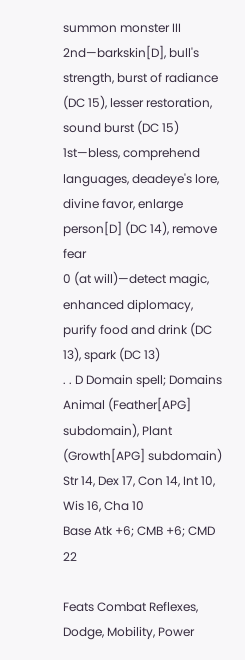summon monster III
2nd—barkskin[D], bull's strength, burst of radiance (DC 15), lesser restoration, sound burst (DC 15)
1st—bless, comprehend languages, deadeye's lore, divine favor, enlarge person[D] (DC 14), remove fear
0 (at will)—detect magic, enhanced diplomacy, purify food and drink (DC 13), spark (DC 13)
. . D Domain spell; Domains Animal (Feather[APG] subdomain), Plant (Growth[APG] subdomain)
Str 14, Dex 17, Con 14, Int 10, Wis 16, Cha 10
Base Atk +6; CMB +6; CMD 22

Feats Combat Reflexes, Dodge, Mobility, Power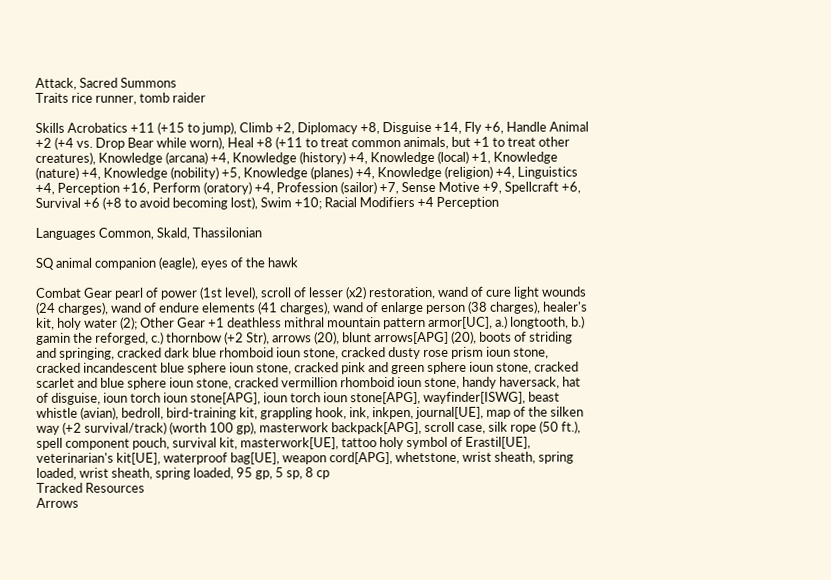Attack, Sacred Summons
Traits rice runner, tomb raider

Skills Acrobatics +11 (+15 to jump), Climb +2, Diplomacy +8, Disguise +14, Fly +6, Handle Animal +2 (+4 vs. Drop Bear while worn), Heal +8 (+11 to treat common animals, but +1 to treat other creatures), Knowledge (arcana) +4, Knowledge (history) +4, Knowledge (local) +1, Knowledge (nature) +4, Knowledge (nobility) +5, Knowledge (planes) +4, Knowledge (religion) +4, Linguistics +4, Perception +16, Perform (oratory) +4, Profession (sailor) +7, Sense Motive +9, Spellcraft +6, Survival +6 (+8 to avoid becoming lost), Swim +10; Racial Modifiers +4 Perception

Languages Common, Skald, Thassilonian

SQ animal companion (eagle), eyes of the hawk

Combat Gear pearl of power (1st level), scroll of lesser (x2) restoration, wand of cure light wounds (24 charges), wand of endure elements (41 charges), wand of enlarge person (38 charges), healer's kit, holy water (2); Other Gear +1 deathless mithral mountain pattern armor[UC], a.) longtooth, b.) gamin the reforged, c.) thornbow (+2 Str), arrows (20), blunt arrows[APG] (20), boots of striding and springing, cracked dark blue rhomboid ioun stone, cracked dusty rose prism ioun stone, cracked incandescent blue sphere ioun stone, cracked pink and green sphere ioun stone, cracked scarlet and blue sphere ioun stone, cracked vermillion rhomboid ioun stone, handy haversack, hat of disguise, ioun torch ioun stone[APG], ioun torch ioun stone[APG], wayfinder[ISWG], beast whistle (avian), bedroll, bird-training kit, grappling hook, ink, inkpen, journal[UE], map of the silken way (+2 survival/track) (worth 100 gp), masterwork backpack[APG], scroll case, silk rope (50 ft.), spell component pouch, survival kit, masterwork[UE], tattoo holy symbol of Erastil[UE], veterinarian's kit[UE], waterproof bag[UE], weapon cord[APG], whetstone, wrist sheath, spring loaded, wrist sheath, spring loaded, 95 gp, 5 sp, 8 cp
Tracked Resources
Arrows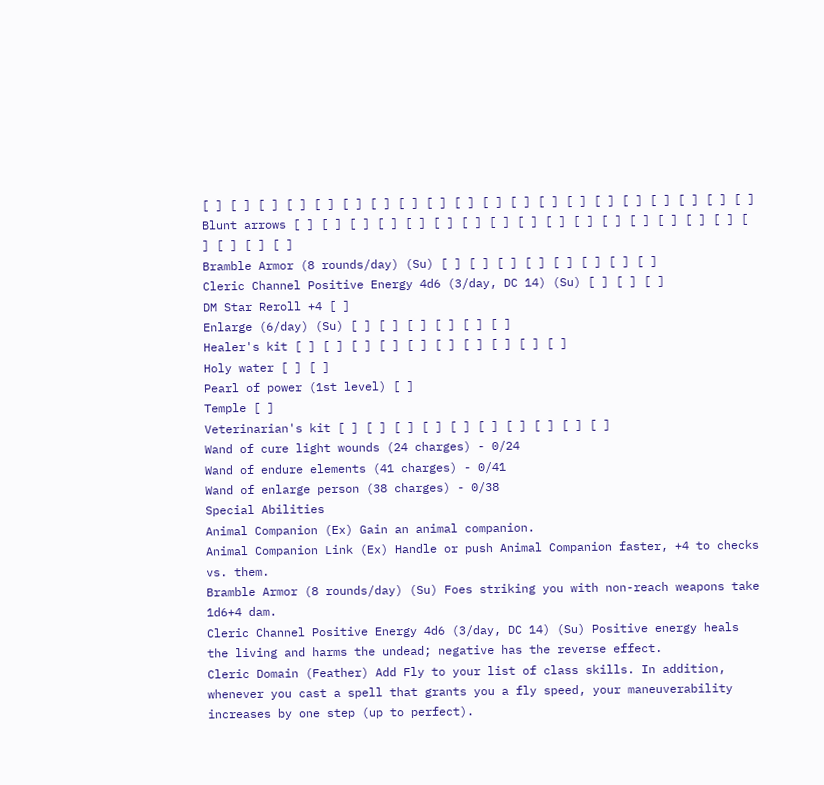[ ] [ ] [ ] [ ] [ ] [ ] [ ] [ ] [ ] [ ] [ ] [ ] [ ] [ ] [ ] [ ] [ ] [ ] [ ] [ ]
Blunt arrows [ ] [ ] [ ] [ ] [ ] [ ] [ ] [ ] [ ] [ ] [ ] [ ] [ ] [ ] [ ] [ ] [ ] [ ] [ ] [ ]
Bramble Armor (8 rounds/day) (Su) [ ] [ ] [ ] [ ] [ ] [ ] [ ] [ ]
Cleric Channel Positive Energy 4d6 (3/day, DC 14) (Su) [ ] [ ] [ ]
DM Star Reroll +4 [ ]
Enlarge (6/day) (Su) [ ] [ ] [ ] [ ] [ ] [ ]
Healer's kit [ ] [ ] [ ] [ ] [ ] [ ] [ ] [ ] [ ] [ ]
Holy water [ ] [ ]
Pearl of power (1st level) [ ]
Temple [ ]
Veterinarian's kit [ ] [ ] [ ] [ ] [ ] [ ] [ ] [ ] [ ] [ ]
Wand of cure light wounds (24 charges) - 0/24
Wand of endure elements (41 charges) - 0/41
Wand of enlarge person (38 charges) - 0/38
Special Abilities
Animal Companion (Ex) Gain an animal companion.
Animal Companion Link (Ex) Handle or push Animal Companion faster, +4 to checks vs. them.
Bramble Armor (8 rounds/day) (Su) Foes striking you with non-reach weapons take 1d6+4 dam.
Cleric Channel Positive Energy 4d6 (3/day, DC 14) (Su) Positive energy heals the living and harms the undead; negative has the reverse effect.
Cleric Domain (Feather) Add Fly to your list of class skills. In addition, whenever you cast a spell that grants you a fly speed, your maneuverability increases by one step (up to perfect).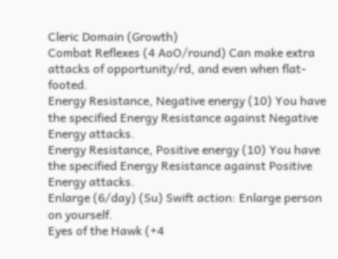Cleric Domain (Growth)
Combat Reflexes (4 AoO/round) Can make extra attacks of opportunity/rd, and even when flat-footed.
Energy Resistance, Negative energy (10) You have the specified Energy Resistance against Negative Energy attacks.
Energy Resistance, Positive energy (10) You have the specified Energy Resistance against Positive Energy attacks.
Enlarge (6/day) (Su) Swift action: Enlarge person on yourself.
Eyes of the Hawk (+4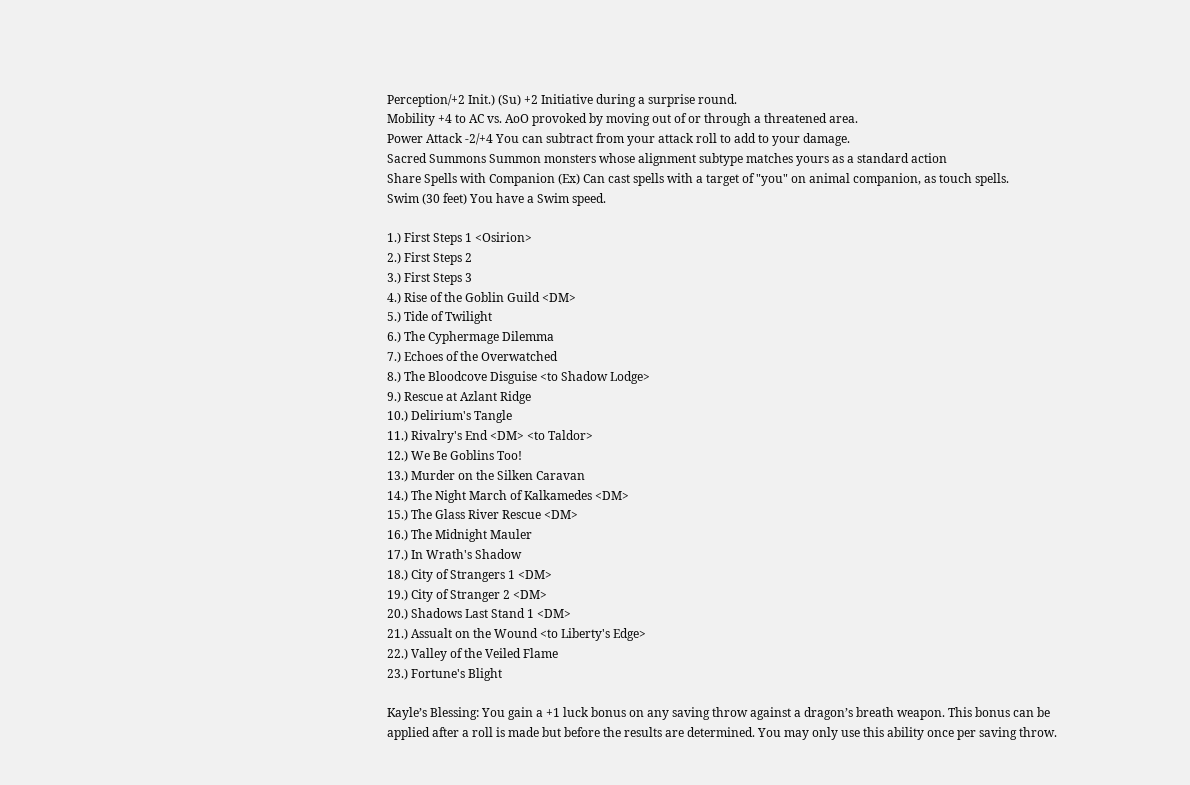Perception/+2 Init.) (Su) +2 Initiative during a surprise round.
Mobility +4 to AC vs. AoO provoked by moving out of or through a threatened area.
Power Attack -2/+4 You can subtract from your attack roll to add to your damage.
Sacred Summons Summon monsters whose alignment subtype matches yours as a standard action
Share Spells with Companion (Ex) Can cast spells with a target of "you" on animal companion, as touch spells.
Swim (30 feet) You have a Swim speed.

1.) First Steps 1 <Osirion>
2.) First Steps 2
3.) First Steps 3
4.) Rise of the Goblin Guild <DM>
5.) Tide of Twilight
6.) The Cyphermage Dilemma
7.) Echoes of the Overwatched
8.) The Bloodcove Disguise <to Shadow Lodge>
9.) Rescue at Azlant Ridge
10.) Delirium's Tangle
11.) Rivalry's End <DM> <to Taldor>
12.) We Be Goblins Too!
13.) Murder on the Silken Caravan
14.) The Night March of Kalkamedes <DM>
15.) The Glass River Rescue <DM>
16.) The Midnight Mauler
17.) In Wrath's Shadow
18.) City of Strangers 1 <DM>
19.) City of Stranger 2 <DM>
20.) Shadows Last Stand 1 <DM>
21.) Assualt on the Wound <to Liberty's Edge>
22.) Valley of the Veiled Flame
23.) Fortune's Blight

Kayle’s Blessing: You gain a +1 luck bonus on any saving throw against a dragon’s breath weapon. This bonus can be applied after a roll is made but before the results are determined. You may only use this ability once per saving throw.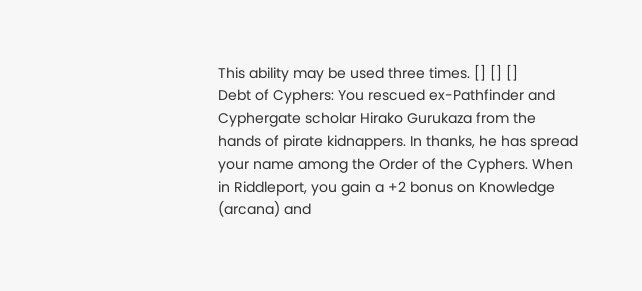This ability may be used three times. [] [] []
Debt of Cyphers: You rescued ex-Pathfinder and Cyphergate scholar Hirako Gurukaza from the hands of pirate kidnappers. In thanks, he has spread your name among the Order of the Cyphers. When in Riddleport, you gain a +2 bonus on Knowledge (arcana) and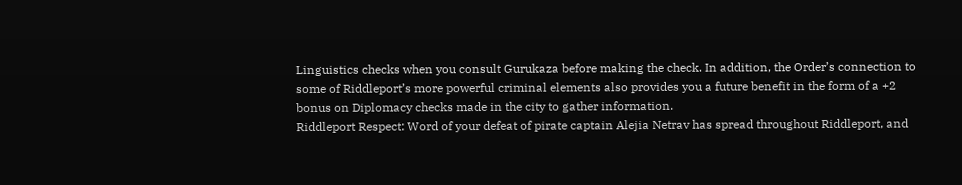Linguistics checks when you consult Gurukaza before making the check. In addition, the Order’s connection to some of Riddleport’s more powerful criminal elements also provides you a future benefit in the form of a +2 bonus on Diplomacy checks made in the city to gather information.
Riddleport Respect: Word of your defeat of pirate captain Alejia Netrav has spread throughout Riddleport, and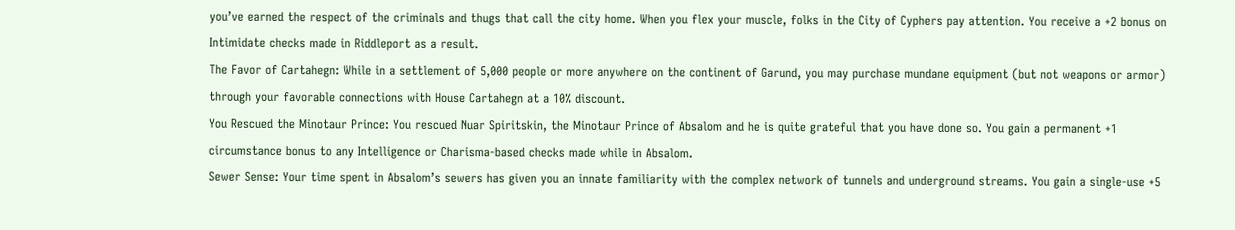you’ve earned the respect of the criminals and thugs that call the city home. When you flex your muscle, folks in the City of Cyphers pay attention. You receive a +2 bonus on Intimidate checks made in Riddleport as a result.
The Favor of Cartahegn: While in a settlement of 5,000 people or more anywhere on the continent of Garund, you may purchase mundane equipment (but not weapons or armor) through your favorable connections with House Cartahegn at a 10% discount.
You Rescued the Minotaur Prince: You rescued Nuar Spiritskin, the Minotaur Prince of Absalom and he is quite grateful that you have done so. You gain a permanent +1 circumstance bonus to any Intelligence or Charisma-based checks made while in Absalom.
Sewer Sense: Your time spent in Absalom’s sewers has given you an innate familiarity with the complex network of tunnels and underground streams. You gain a single-use +5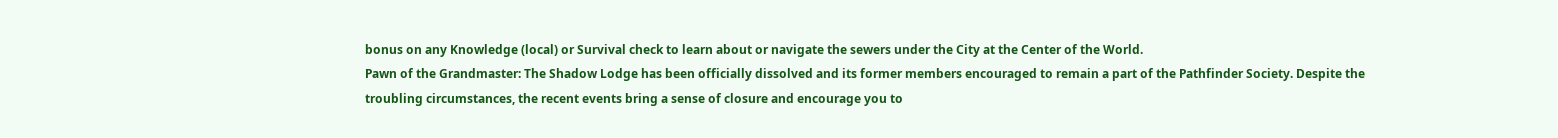bonus on any Knowledge (local) or Survival check to learn about or navigate the sewers under the City at the Center of the World.
Pawn of the Grandmaster: The Shadow Lodge has been officially dissolved and its former members encouraged to remain a part of the Pathfinder Society. Despite the troubling circumstances, the recent events bring a sense of closure and encourage you to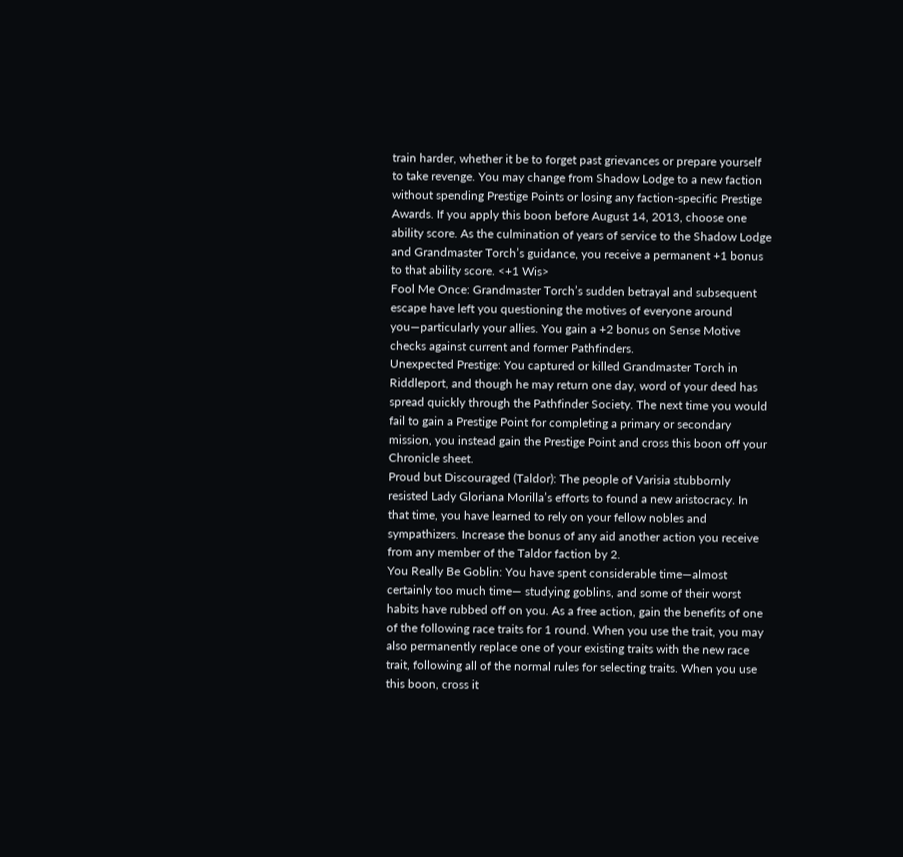train harder, whether it be to forget past grievances or prepare yourself to take revenge. You may change from Shadow Lodge to a new faction without spending Prestige Points or losing any faction-specific Prestige Awards. If you apply this boon before August 14, 2013, choose one ability score. As the culmination of years of service to the Shadow Lodge and Grandmaster Torch’s guidance, you receive a permanent +1 bonus to that ability score. <+1 Wis>
Fool Me Once: Grandmaster Torch’s sudden betrayal and subsequent escape have left you questioning the motives of everyone around you—particularly your allies. You gain a +2 bonus on Sense Motive checks against current and former Pathfinders.
Unexpected Prestige: You captured or killed Grandmaster Torch in Riddleport, and though he may return one day, word of your deed has spread quickly through the Pathfinder Society. The next time you would fail to gain a Prestige Point for completing a primary or secondary mission, you instead gain the Prestige Point and cross this boon off your Chronicle sheet.
Proud but Discouraged (Taldor): The people of Varisia stubbornly resisted Lady Gloriana Morilla’s efforts to found a new aristocracy. In that time, you have learned to rely on your fellow nobles and sympathizers. Increase the bonus of any aid another action you receive from any member of the Taldor faction by 2.
You Really Be Goblin: You have spent considerable time—almost certainly too much time— studying goblins, and some of their worst habits have rubbed off on you. As a free action, gain the benefits of one of the following race traits for 1 round. When you use the trait, you may also permanently replace one of your existing traits with the new race trait, following all of the normal rules for selecting traits. When you use this boon, cross it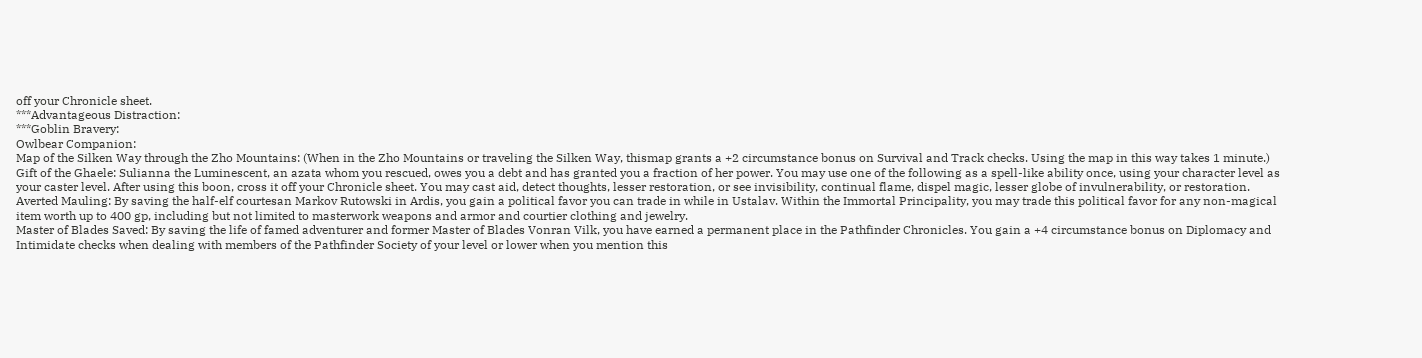off your Chronicle sheet.
***Advantageous Distraction:
***Goblin Bravery:
Owlbear Companion:
Map of the Silken Way through the Zho Mountains: (When in the Zho Mountains or traveling the Silken Way, thismap grants a +2 circumstance bonus on Survival and Track checks. Using the map in this way takes 1 minute.)
Gift of the Ghaele: Sulianna the Luminescent, an azata whom you rescued, owes you a debt and has granted you a fraction of her power. You may use one of the following as a spell-like ability once, using your character level as your caster level. After using this boon, cross it off your Chronicle sheet. You may cast aid, detect thoughts, lesser restoration, or see invisibility, continual flame, dispel magic, lesser globe of invulnerability, or restoration.
Averted Mauling: By saving the half-elf courtesan Markov Rutowski in Ardis, you gain a political favor you can trade in while in Ustalav. Within the Immortal Principality, you may trade this political favor for any non-magical item worth up to 400 gp, including but not limited to masterwork weapons and armor and courtier clothing and jewelry.
Master of Blades Saved: By saving the life of famed adventurer and former Master of Blades Vonran Vilk, you have earned a permanent place in the Pathfinder Chronicles. You gain a +4 circumstance bonus on Diplomacy and Intimidate checks when dealing with members of the Pathfinder Society of your level or lower when you mention this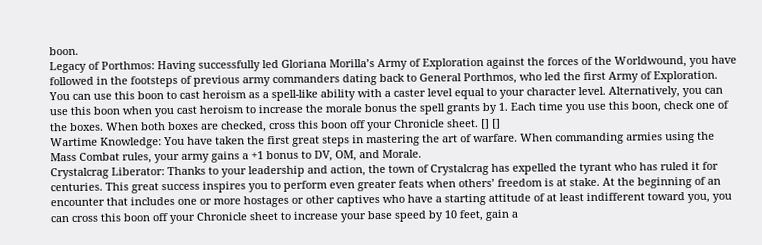boon.
Legacy of Porthmos: Having successfully led Gloriana Morilla’s Army of Exploration against the forces of the Worldwound, you have followed in the footsteps of previous army commanders dating back to General Porthmos, who led the first Army of Exploration. You can use this boon to cast heroism as a spell-like ability with a caster level equal to your character level. Alternatively, you can use this boon when you cast heroism to increase the morale bonus the spell grants by 1. Each time you use this boon, check one of the boxes. When both boxes are checked, cross this boon off your Chronicle sheet. [] []
Wartime Knowledge: You have taken the first great steps in mastering the art of warfare. When commanding armies using the Mass Combat rules, your army gains a +1 bonus to DV, OM, and Morale.
Crystalcrag Liberator: Thanks to your leadership and action, the town of Crystalcrag has expelled the tyrant who has ruled it for centuries. This great success inspires you to perform even greater feats when others’ freedom is at stake. At the beginning of an encounter that includes one or more hostages or other captives who have a starting attitude of at least indifferent toward you, you can cross this boon off your Chronicle sheet to increase your base speed by 10 feet, gain a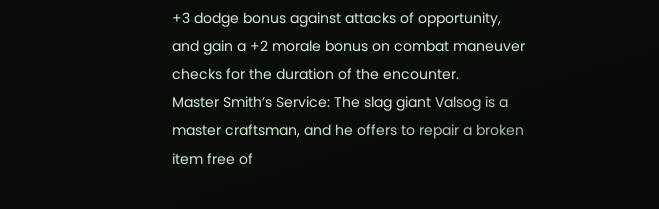+3 dodge bonus against attacks of opportunity, and gain a +2 morale bonus on combat maneuver checks for the duration of the encounter.
Master Smith’s Service: The slag giant Valsog is a master craftsman, and he offers to repair a broken item free of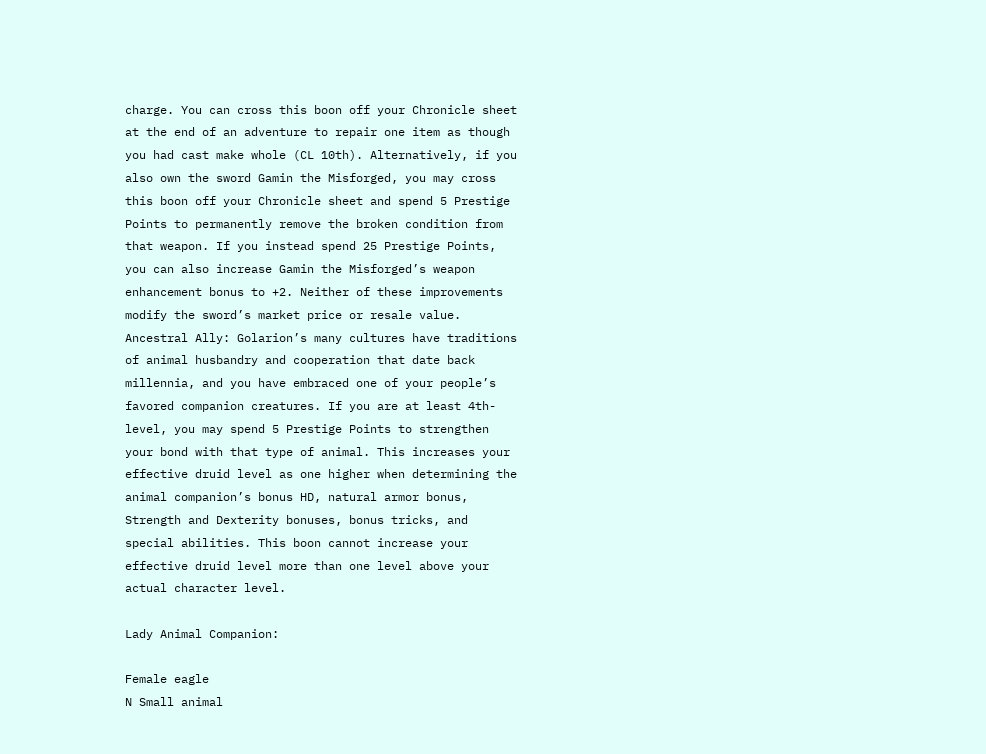charge. You can cross this boon off your Chronicle sheet at the end of an adventure to repair one item as though you had cast make whole (CL 10th). Alternatively, if you also own the sword Gamin the Misforged, you may cross this boon off your Chronicle sheet and spend 5 Prestige Points to permanently remove the broken condition from that weapon. If you instead spend 25 Prestige Points, you can also increase Gamin the Misforged’s weapon enhancement bonus to +2. Neither of these improvements modify the sword’s market price or resale value.
Ancestral Ally: Golarion’s many cultures have traditions of animal husbandry and cooperation that date back millennia, and you have embraced one of your people’s favored companion creatures. If you are at least 4th-level, you may spend 5 Prestige Points to strengthen your bond with that type of animal. This increases your effective druid level as one higher when determining the animal companion’s bonus HD, natural armor bonus, Strength and Dexterity bonuses, bonus tricks, and special abilities. This boon cannot increase your effective druid level more than one level above your actual character level.

Lady Animal Companion:

Female eagle
N Small animal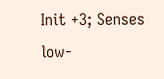Init +3; Senses low-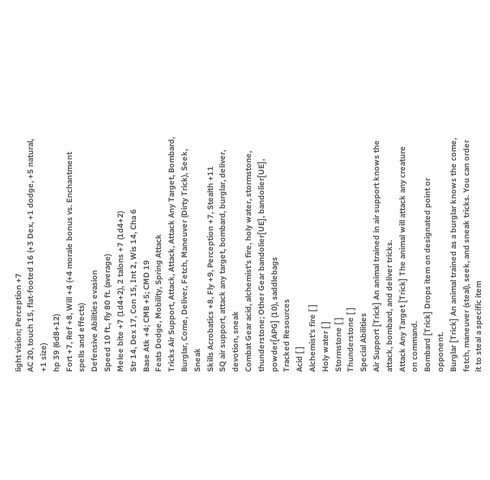light vision; Perception +7
AC 20, touch 15, flat-footed 16 (+3 Dex, +1 dodge, +5 natural, +1 size)
hp 39 (6d8+12)
Fort +7, Ref +8, Will +4 (+4 morale bonus vs. Enchantment spells and effects)
Defensive Abilities evasion
Speed 10 ft., fly 80 ft. (average)
Melee bite +7 (1d4+2), 2 talons +7 (1d4+2)
Str 14, Dex 17, Con 15, Int 2, Wis 14, Cha 6
Base Atk +4; CMB +5; CMD 19
Feats Dodge, Mobility, Spring Attack
Tricks Air Support, Attack, Attack, Attack Any Target, Bombard, Burglar, Come, Deliver, Fetch, Maneuver (Dirty Trick), Seek, Sneak
Skills Acrobatics +8, Fly +9, Perception +7, Stealth +11
SQ air support, attack any target, bombard, burglar, deliver, devotion, sneak
Combat Gear acid, alchemist's fire, holy water, stormstone, thunderstone; Other Gear bandolier[UE], bandolier[UE], powder[APG] (10), saddlebags
Tracked Resources
Acid [ ]
Alchemist's fire [ ]
Holy water [ ]
Stormstone [ ]
Thunderstone [ ]
Special Abilities
Air Support [Trick] An animal trained in air support knows the attack, bombard, and deliver tricks.
Attack Any Target [Trick] The animal will attack any creature on command.
Bombard [Trick] Drops item on designated point or opponent.
Burglar [Trick] An animal trained as a burglar knows the come, fetch, maneuver (steal), seek, and sneak tricks. You can order it to steal a specific item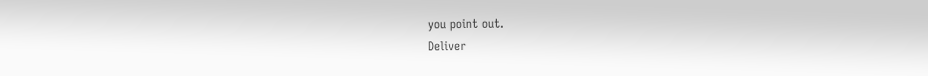you point out.
Deliver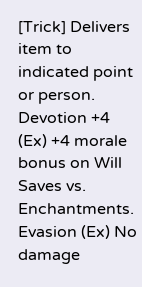[Trick] Delivers item to indicated point or person.
Devotion +4 (Ex) +4 morale bonus on Will Saves vs. Enchantments.
Evasion (Ex) No damage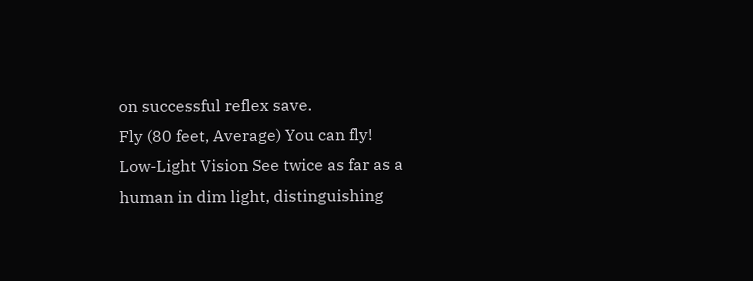on successful reflex save.
Fly (80 feet, Average) You can fly!
Low-Light Vision See twice as far as a human in dim light, distinguishing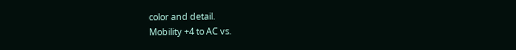color and detail.
Mobility +4 to AC vs.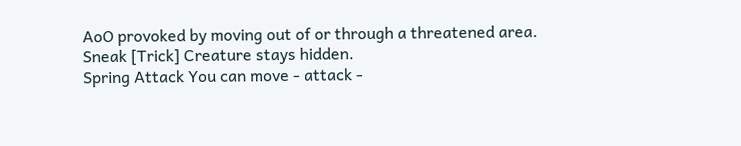AoO provoked by moving out of or through a threatened area.
Sneak [Trick] Creature stays hidden.
Spring Attack You can move - attack -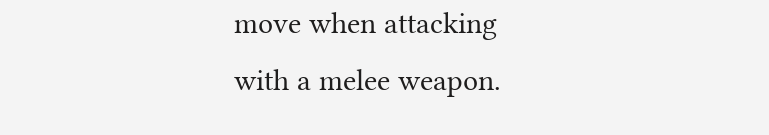move when attacking with a melee weapon.